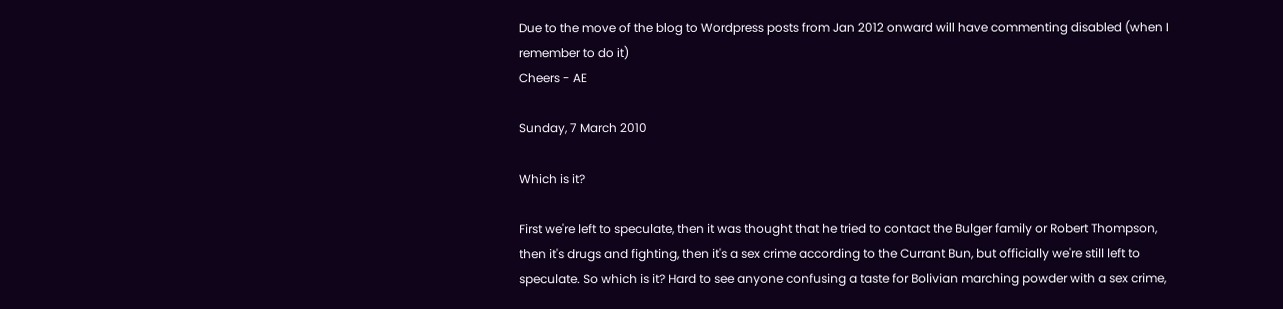Due to the move of the blog to Wordpress posts from Jan 2012 onward will have commenting disabled (when I remember to do it)
Cheers - AE

Sunday, 7 March 2010

Which is it?

First we're left to speculate, then it was thought that he tried to contact the Bulger family or Robert Thompson, then it's drugs and fighting, then it's a sex crime according to the Currant Bun, but officially we're still left to speculate. So which is it? Hard to see anyone confusing a taste for Bolivian marching powder with a sex crime,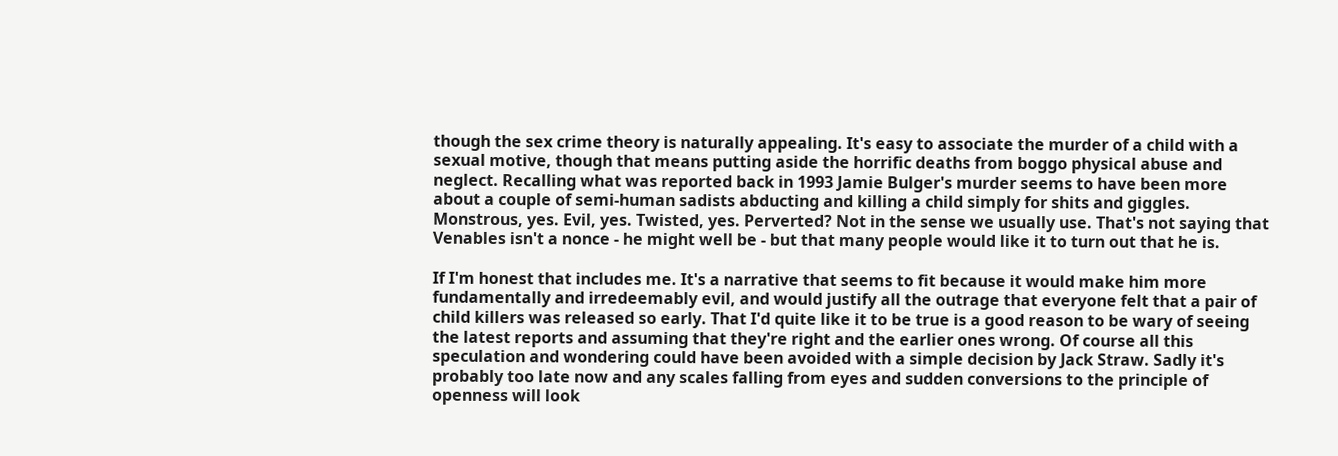though the sex crime theory is naturally appealing. It's easy to associate the murder of a child with a sexual motive, though that means putting aside the horrific deaths from boggo physical abuse and neglect. Recalling what was reported back in 1993 Jamie Bulger's murder seems to have been more about a couple of semi-human sadists abducting and killing a child simply for shits and giggles. Monstrous, yes. Evil, yes. Twisted, yes. Perverted? Not in the sense we usually use. That's not saying that Venables isn't a nonce - he might well be - but that many people would like it to turn out that he is.

If I'm honest that includes me. It's a narrative that seems to fit because it would make him more fundamentally and irredeemably evil, and would justify all the outrage that everyone felt that a pair of child killers was released so early. That I'd quite like it to be true is a good reason to be wary of seeing the latest reports and assuming that they're right and the earlier ones wrong. Of course all this speculation and wondering could have been avoided with a simple decision by Jack Straw. Sadly it's probably too late now and any scales falling from eyes and sudden conversions to the principle of openness will look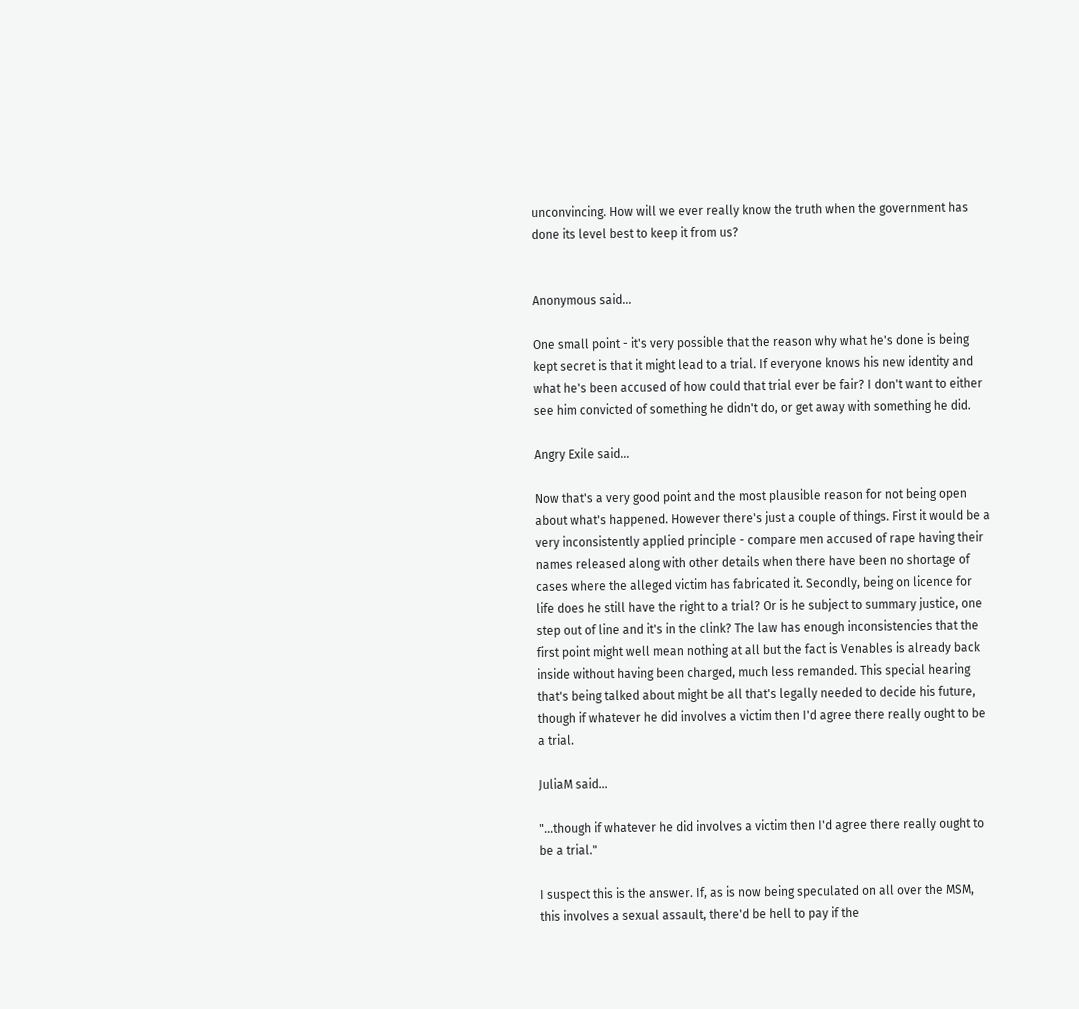unconvincing. How will we ever really know the truth when the government has done its level best to keep it from us?


Anonymous said...

One small point - it's very possible that the reason why what he's done is being kept secret is that it might lead to a trial. If everyone knows his new identity and what he's been accused of how could that trial ever be fair? I don't want to either see him convicted of something he didn't do, or get away with something he did.

Angry Exile said...

Now that's a very good point and the most plausible reason for not being open about what's happened. However there's just a couple of things. First it would be a very inconsistently applied principle - compare men accused of rape having their names released along with other details when there have been no shortage of cases where the alleged victim has fabricated it. Secondly, being on licence for life does he still have the right to a trial? Or is he subject to summary justice, one step out of line and it's in the clink? The law has enough inconsistencies that the first point might well mean nothing at all but the fact is Venables is already back inside without having been charged, much less remanded. This special hearing that's being talked about might be all that's legally needed to decide his future, though if whatever he did involves a victim then I'd agree there really ought to be a trial.

JuliaM said...

"...though if whatever he did involves a victim then I'd agree there really ought to be a trial."

I suspect this is the answer. If, as is now being speculated on all over the MSM, this involves a sexual assault, there'd be hell to pay if the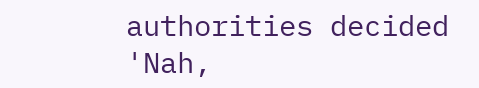authorities decided 'Nah,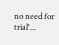no need for trial'...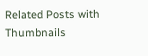Related Posts with Thumbnails